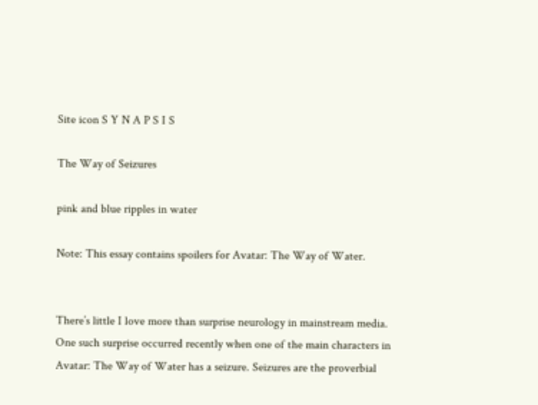Site icon S Y N A P S I S

The Way of Seizures

pink and blue ripples in water

Note: This essay contains spoilers for Avatar: The Way of Water.


There’s little I love more than surprise neurology in mainstream media. One such surprise occurred recently when one of the main characters in Avatar: The Way of Water has a seizure. Seizures are the proverbial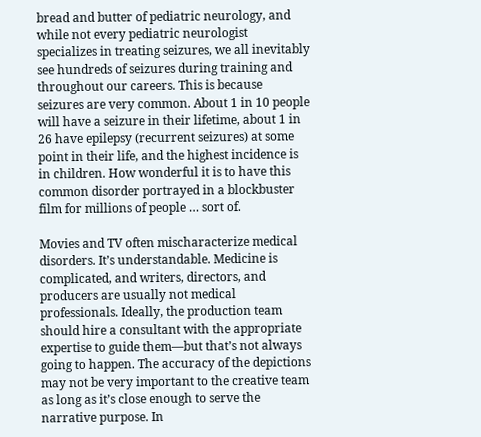bread and butter of pediatric neurology, and while not every pediatric neurologist specializes in treating seizures, we all inevitably see hundreds of seizures during training and throughout our careers. This is because seizures are very common. About 1 in 10 people will have a seizure in their lifetime, about 1 in 26 have epilepsy (recurrent seizures) at some point in their life, and the highest incidence is in children. How wonderful it is to have this common disorder portrayed in a blockbuster film for millions of people … sort of.

Movies and TV often mischaracterize medical disorders. It’s understandable. Medicine is complicated, and writers, directors, and producers are usually not medical professionals. Ideally, the production team should hire a consultant with the appropriate expertise to guide them—but that’s not always going to happen. The accuracy of the depictions may not be very important to the creative team as long as it’s close enough to serve the narrative purpose. In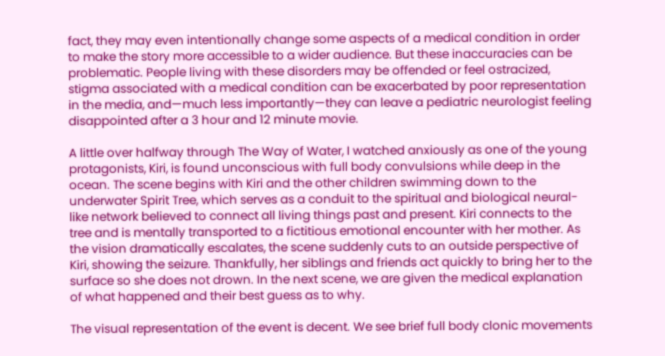fact, they may even intentionally change some aspects of a medical condition in order to make the story more accessible to a wider audience. But these inaccuracies can be problematic. People living with these disorders may be offended or feel ostracized, stigma associated with a medical condition can be exacerbated by poor representation in the media, and—much less importantly—they can leave a pediatric neurologist feeling disappointed after a 3 hour and 12 minute movie.

A little over halfway through The Way of Water, I watched anxiously as one of the young protagonists, Kiri, is found unconscious with full body convulsions while deep in the ocean. The scene begins with Kiri and the other children swimming down to the underwater Spirit Tree, which serves as a conduit to the spiritual and biological neural-like network believed to connect all living things past and present. Kiri connects to the tree and is mentally transported to a fictitious emotional encounter with her mother. As the vision dramatically escalates, the scene suddenly cuts to an outside perspective of Kiri, showing the seizure. Thankfully, her siblings and friends act quickly to bring her to the surface so she does not drown. In the next scene, we are given the medical explanation of what happened and their best guess as to why.

The visual representation of the event is decent. We see brief full body clonic movements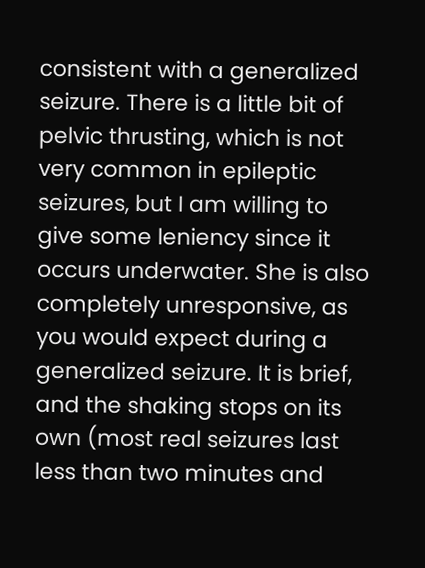consistent with a generalized seizure. There is a little bit of pelvic thrusting, which is not very common in epileptic seizures, but I am willing to give some leniency since it occurs underwater. She is also completely unresponsive, as you would expect during a generalized seizure. It is brief, and the shaking stops on its own (most real seizures last less than two minutes and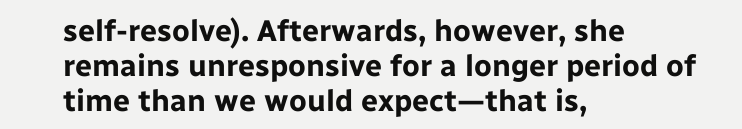self-resolve). Afterwards, however, she remains unresponsive for a longer period of time than we would expect—that is,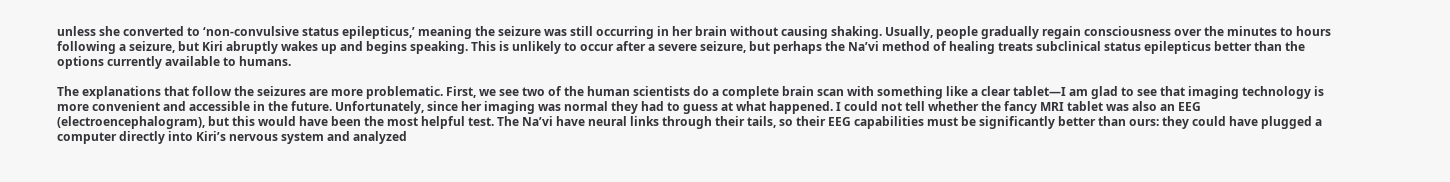unless she converted to ‘non-convulsive status epilepticus,’ meaning the seizure was still occurring in her brain without causing shaking. Usually, people gradually regain consciousness over the minutes to hours following a seizure, but Kiri abruptly wakes up and begins speaking. This is unlikely to occur after a severe seizure, but perhaps the Na’vi method of healing treats subclinical status epilepticus better than the options currently available to humans.

The explanations that follow the seizures are more problematic. First, we see two of the human scientists do a complete brain scan with something like a clear tablet—I am glad to see that imaging technology is more convenient and accessible in the future. Unfortunately, since her imaging was normal they had to guess at what happened. I could not tell whether the fancy MRI tablet was also an EEG (electroencephalogram), but this would have been the most helpful test. The Na’vi have neural links through their tails, so their EEG capabilities must be significantly better than ours: they could have plugged a computer directly into Kiri’s nervous system and analyzed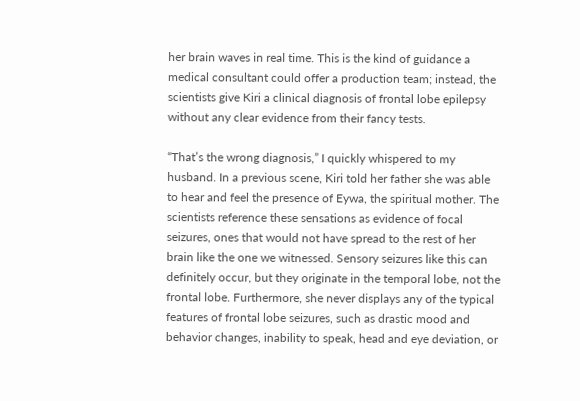her brain waves in real time. This is the kind of guidance a medical consultant could offer a production team; instead, the scientists give Kiri a clinical diagnosis of frontal lobe epilepsy without any clear evidence from their fancy tests.

“That’s the wrong diagnosis,” I quickly whispered to my husband. In a previous scene, Kiri told her father she was able to hear and feel the presence of Eywa, the spiritual mother. The scientists reference these sensations as evidence of focal seizures, ones that would not have spread to the rest of her brain like the one we witnessed. Sensory seizures like this can definitely occur, but they originate in the temporal lobe, not the frontal lobe. Furthermore, she never displays any of the typical features of frontal lobe seizures, such as drastic mood and behavior changes, inability to speak, head and eye deviation, or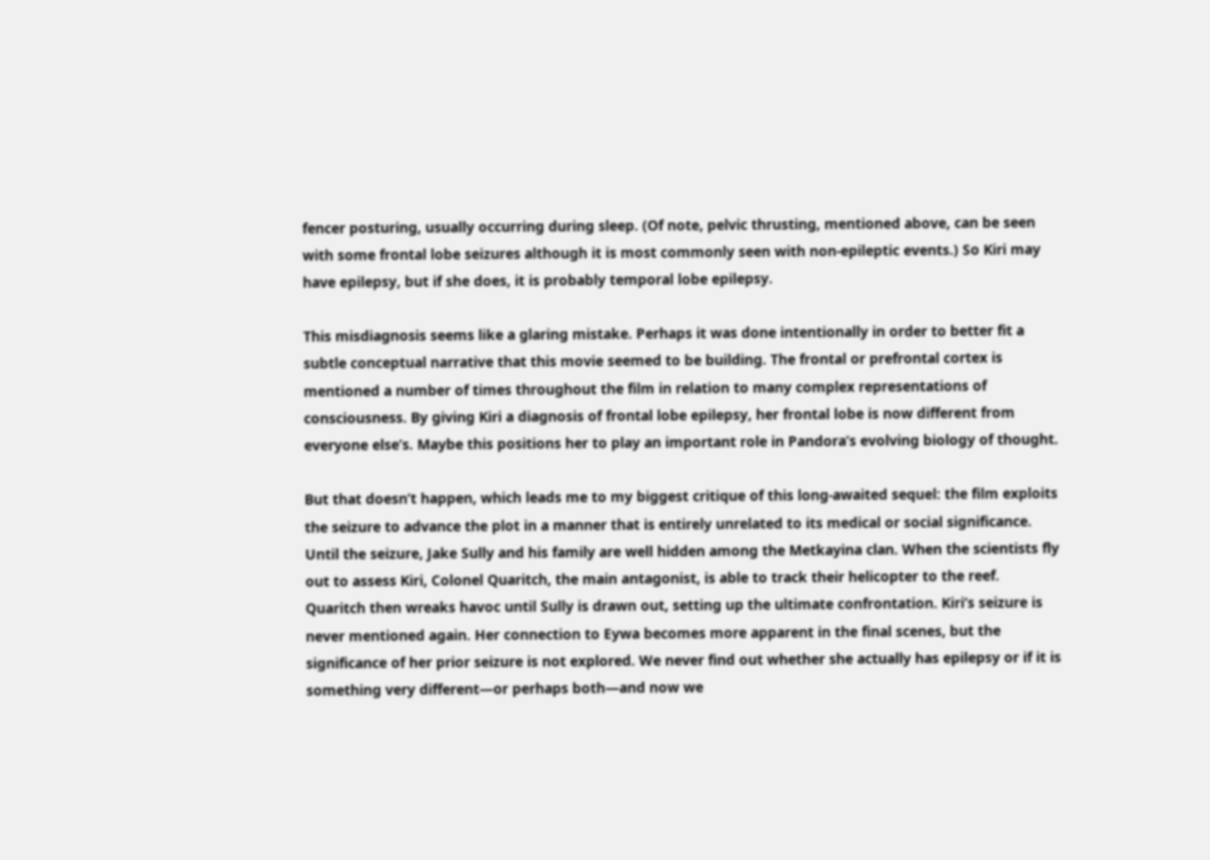fencer posturing, usually occurring during sleep. (Of note, pelvic thrusting, mentioned above, can be seen with some frontal lobe seizures although it is most commonly seen with non-epileptic events.) So Kiri may have epilepsy, but if she does, it is probably temporal lobe epilepsy.

This misdiagnosis seems like a glaring mistake. Perhaps it was done intentionally in order to better fit a subtle conceptual narrative that this movie seemed to be building. The frontal or prefrontal cortex is mentioned a number of times throughout the film in relation to many complex representations of consciousness. By giving Kiri a diagnosis of frontal lobe epilepsy, her frontal lobe is now different from everyone else’s. Maybe this positions her to play an important role in Pandora’s evolving biology of thought.

But that doesn’t happen, which leads me to my biggest critique of this long-awaited sequel: the film exploits the seizure to advance the plot in a manner that is entirely unrelated to its medical or social significance. Until the seizure, Jake Sully and his family are well hidden among the Metkayina clan. When the scientists fly out to assess Kiri, Colonel Quaritch, the main antagonist, is able to track their helicopter to the reef. Quaritch then wreaks havoc until Sully is drawn out, setting up the ultimate confrontation. Kiri’s seizure is never mentioned again. Her connection to Eywa becomes more apparent in the final scenes, but the significance of her prior seizure is not explored. We never find out whether she actually has epilepsy or if it is something very different—or perhaps both—and now we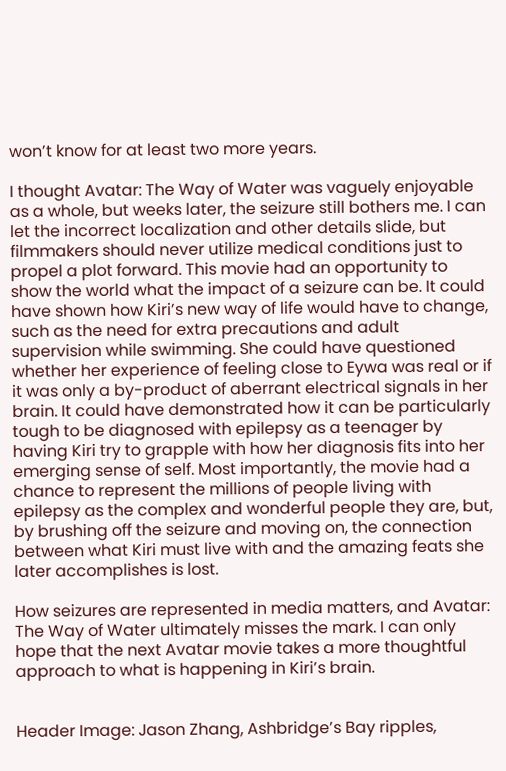won’t know for at least two more years.

I thought Avatar: The Way of Water was vaguely enjoyable as a whole, but weeks later, the seizure still bothers me. I can let the incorrect localization and other details slide, but filmmakers should never utilize medical conditions just to propel a plot forward. This movie had an opportunity to show the world what the impact of a seizure can be. It could have shown how Kiri’s new way of life would have to change, such as the need for extra precautions and adult supervision while swimming. She could have questioned whether her experience of feeling close to Eywa was real or if it was only a by-product of aberrant electrical signals in her brain. It could have demonstrated how it can be particularly tough to be diagnosed with epilepsy as a teenager by having Kiri try to grapple with how her diagnosis fits into her emerging sense of self. Most importantly, the movie had a chance to represent the millions of people living with epilepsy as the complex and wonderful people they are, but, by brushing off the seizure and moving on, the connection between what Kiri must live with and the amazing feats she later accomplishes is lost.

How seizures are represented in media matters, and Avatar: The Way of Water ultimately misses the mark. I can only hope that the next Avatar movie takes a more thoughtful approach to what is happening in Kiri’s brain.


Header Image: Jason Zhang, Ashbridge’s Bay ripples,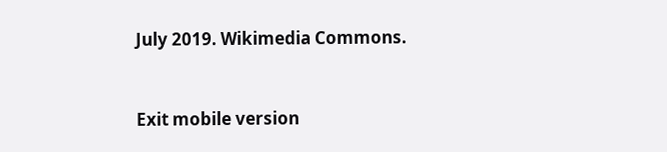July 2019. Wikimedia Commons.


Exit mobile version